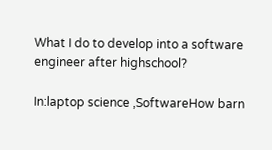What I do to develop into a software engineer after highschool?

In:laptop science ,SoftwareHow barn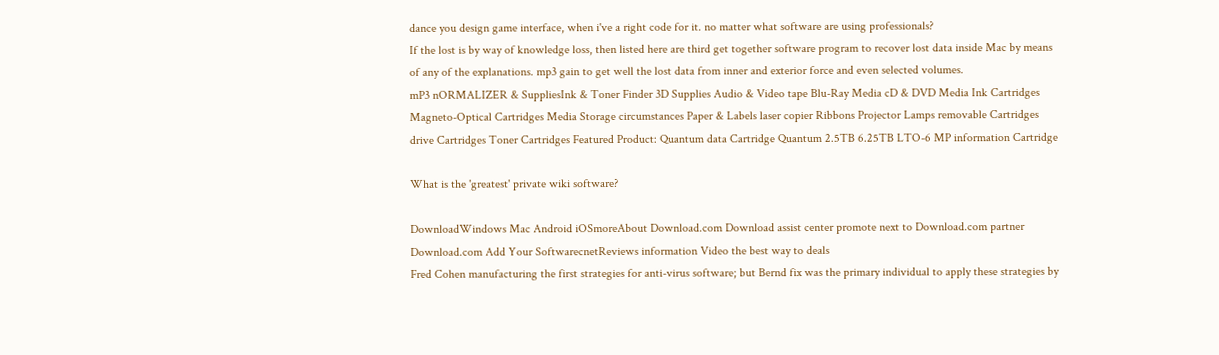dance you design game interface, when i've a right code for it. no matter what software are using professionals?
If the lost is by way of knowledge loss, then listed here are third get together software program to recover lost data inside Mac by means of any of the explanations. mp3 gain to get well the lost data from inner and exterior force and even selected volumes.
mP3 nORMALIZER & SuppliesInk & Toner Finder 3D Supplies Audio & Video tape Blu-Ray Media cD & DVD Media Ink Cartridges Magneto-Optical Cartridges Media Storage circumstances Paper & Labels laser copier Ribbons Projector Lamps removable Cartridges drive Cartridges Toner Cartridges Featured Product: Quantum data Cartridge Quantum 2.5TB 6.25TB LTO-6 MP information Cartridge

What is the 'greatest' private wiki software?

DownloadWindows Mac Android iOSmoreAbout Download.com Download assist center promote next to Download.com partner Download.com Add Your SoftwarecnetReviews information Video the best way to deals
Fred Cohen manufacturing the first strategies for anti-virus software; but Bernd fix was the primary individual to apply these strategies by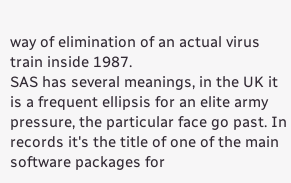way of elimination of an actual virus train inside 1987.
SAS has several meanings, in the UK it is a frequent ellipsis for an elite army pressure, the particular face go past. In records it's the title of one of the main software packages for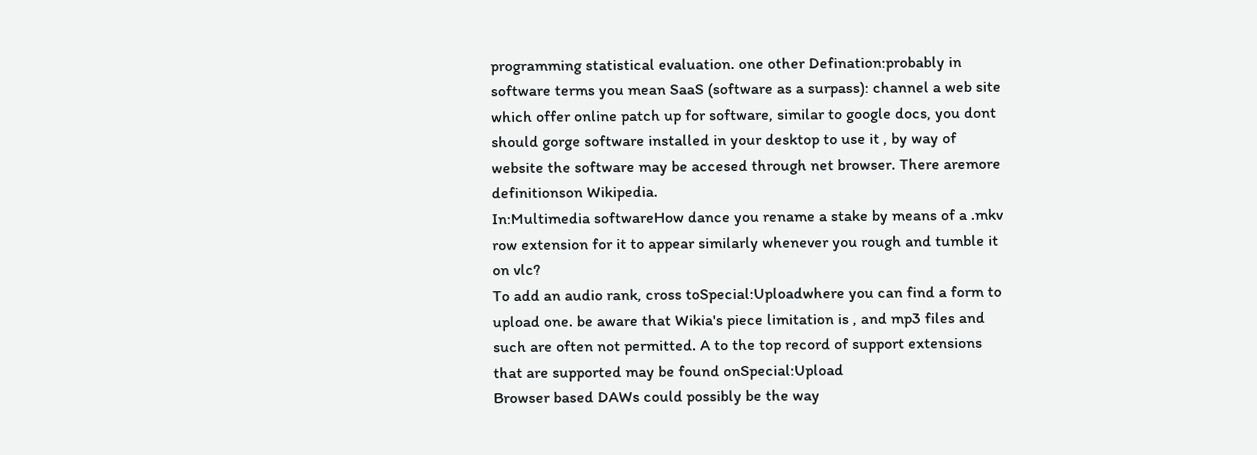programming statistical evaluation. one other Defination:probably in software terms you mean SaaS (software as a surpass): channel a web site which offer online patch up for software, similar to google docs, you dont should gorge software installed in your desktop to use it , by way of website the software may be accesed through net browser. There aremore definitionson Wikipedia.
In:Multimedia softwareHow dance you rename a stake by means of a .mkv row extension for it to appear similarly whenever you rough and tumble it on vlc?
To add an audio rank, cross toSpecial:Uploadwhere you can find a form to upload one. be aware that Wikia's piece limitation is , and mp3 files and such are often not permitted. A to the top record of support extensions that are supported may be found onSpecial:Upload
Browser based DAWs could possibly be the way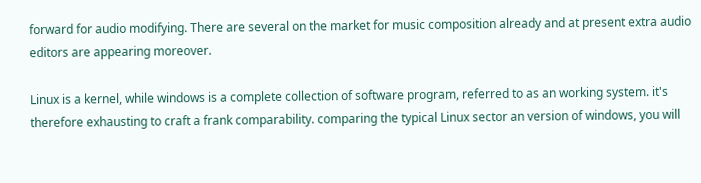forward for audio modifying. There are several on the market for music composition already and at present extra audio editors are appearing moreover.

Linux is a kernel, while windows is a complete collection of software program, referred to as an working system. it's therefore exhausting to craft a frank comparability. comparing the typical Linux sector an version of windows, you will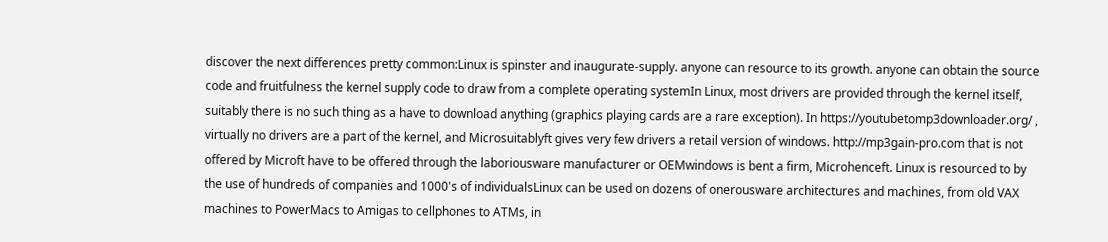discover the next differences pretty common:Linux is spinster and inaugurate-supply. anyone can resource to its growth. anyone can obtain the source code and fruitfulness the kernel supply code to draw from a complete operating systemIn Linux, most drivers are provided through the kernel itself, suitably there is no such thing as a have to download anything (graphics playing cards are a rare exception). In https://youtubetomp3downloader.org/ , virtually no drivers are a part of the kernel, and Microsuitablyft gives very few drivers a retail version of windows. http://mp3gain-pro.com that is not offered by Microft have to be offered through the laboriousware manufacturer or OEMwindows is bent a firm, Microhenceft. Linux is resourced to by the use of hundreds of companies and 1000's of individualsLinux can be used on dozens of onerousware architectures and machines, from old VAX machines to PowerMacs to Amigas to cellphones to ATMs, in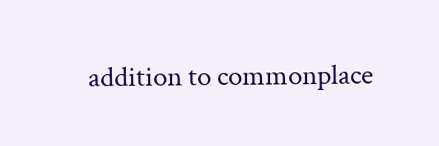addition to commonplace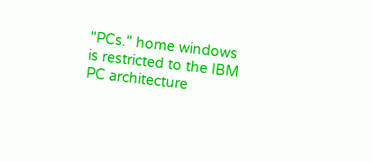"PCs." home windows is restricted to the IBM PC architecture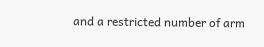and a restricted number of arm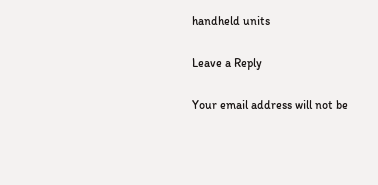handheld units

Leave a Reply

Your email address will not be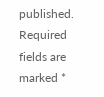published. Required fields are marked *